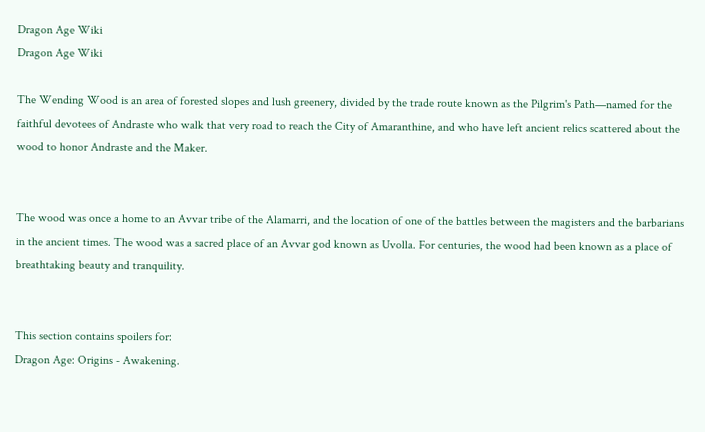Dragon Age Wiki
Dragon Age Wiki

The Wending Wood is an area of forested slopes and lush greenery, divided by the trade route known as the Pilgrim's Path—named for the faithful devotees of Andraste who walk that very road to reach the City of Amaranthine, and who have left ancient relics scattered about the wood to honor Andraste and the Maker.


The wood was once a home to an Avvar tribe of the Alamarri, and the location of one of the battles between the magisters and the barbarians in the ancient times. The wood was a sacred place of an Avvar god known as Uvolla. For centuries, the wood had been known as a place of breathtaking beauty and tranquility.


This section contains spoilers for:
Dragon Age: Origins - Awakening.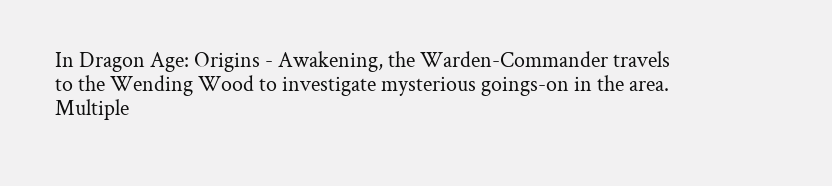In Dragon Age: Origins - Awakening, the Warden-Commander travels to the Wending Wood to investigate mysterious goings-on in the area. Multiple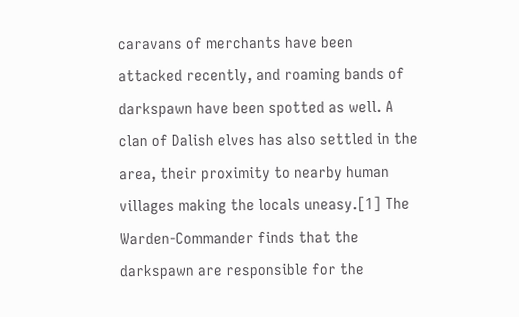caravans of merchants have been attacked recently, and roaming bands of darkspawn have been spotted as well. A clan of Dalish elves has also settled in the area, their proximity to nearby human villages making the locals uneasy.[1] The Warden-Commander finds that the darkspawn are responsible for the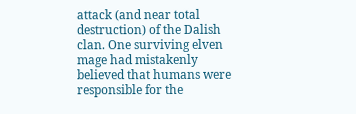attack (and near total destruction) of the Dalish clan. One surviving elven mage had mistakenly believed that humans were responsible for the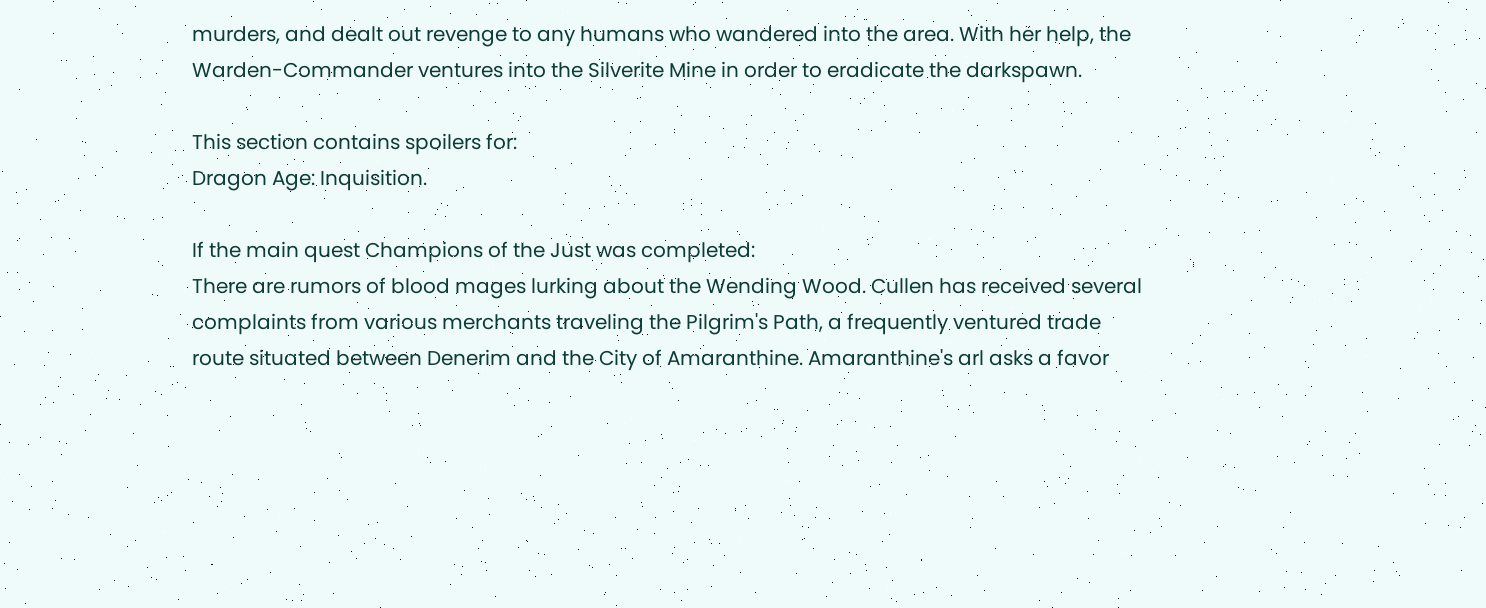murders, and dealt out revenge to any humans who wandered into the area. With her help, the Warden-Commander ventures into the Silverite Mine in order to eradicate the darkspawn.

This section contains spoilers for:
Dragon Age: Inquisition.

If the main quest Champions of the Just was completed:
There are rumors of blood mages lurking about the Wending Wood. Cullen has received several complaints from various merchants traveling the Pilgrim's Path, a frequently ventured trade route situated between Denerim and the City of Amaranthine. Amaranthine's arl asks a favor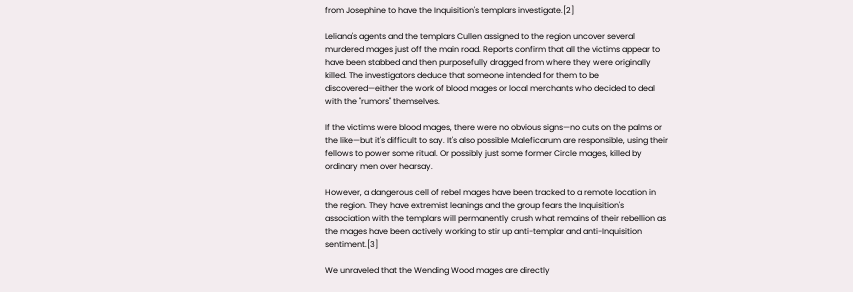from Josephine to have the Inquisition's templars investigate.[2]

Leliana's agents and the templars Cullen assigned to the region uncover several murdered mages just off the main road. Reports confirm that all the victims appear to have been stabbed and then purposefully dragged from where they were originally killed. The investigators deduce that someone intended for them to be discovered—either the work of blood mages or local merchants who decided to deal with the "rumors" themselves.

If the victims were blood mages, there were no obvious signs—no cuts on the palms or the like—but it's difficult to say. It's also possible Maleficarum are responsible, using their fellows to power some ritual. Or possibly just some former Circle mages, killed by ordinary men over hearsay.

However, a dangerous cell of rebel mages have been tracked to a remote location in the region. They have extremist leanings and the group fears the Inquisition's association with the templars will permanently crush what remains of their rebellion as the mages have been actively working to stir up anti-templar and anti-Inquisition sentiment.[3]

We unraveled that the Wending Wood mages are directly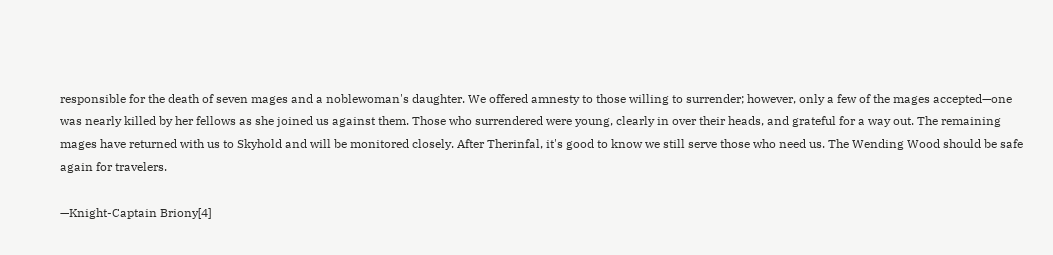responsible for the death of seven mages and a noblewoman's daughter. We offered amnesty to those willing to surrender; however, only a few of the mages accepted—one was nearly killed by her fellows as she joined us against them. Those who surrendered were young, clearly in over their heads, and grateful for a way out. The remaining mages have returned with us to Skyhold and will be monitored closely. After Therinfal, it's good to know we still serve those who need us. The Wending Wood should be safe again for travelers.

—Knight-Captain Briony[4]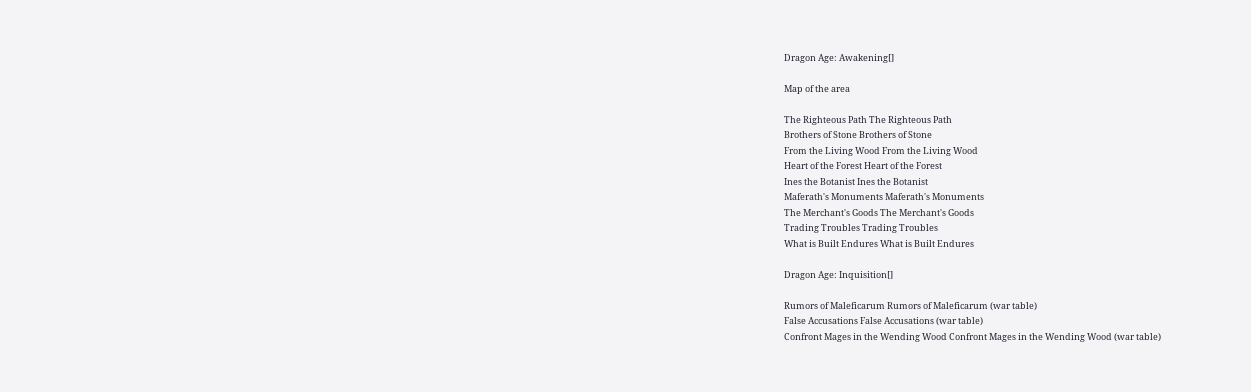Dragon Age: Awakening[]

Map of the area

The Righteous Path The Righteous Path
Brothers of Stone Brothers of Stone
From the Living Wood From the Living Wood
Heart of the Forest Heart of the Forest
Ines the Botanist Ines the Botanist
Maferath's Monuments Maferath's Monuments
The Merchant's Goods The Merchant's Goods
Trading Troubles Trading Troubles
What is Built Endures What is Built Endures

Dragon Age: Inquisition[]

Rumors of Maleficarum Rumors of Maleficarum (war table)
False Accusations False Accusations (war table)
Confront Mages in the Wending Wood Confront Mages in the Wending Wood (war table)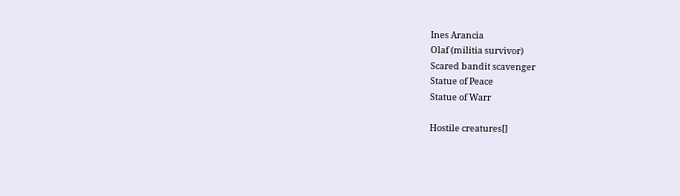Ines Arancia
Olaf (militia survivor)
Scared bandit scavenger
Statue of Peace
Statue of Warr

Hostile creatures[]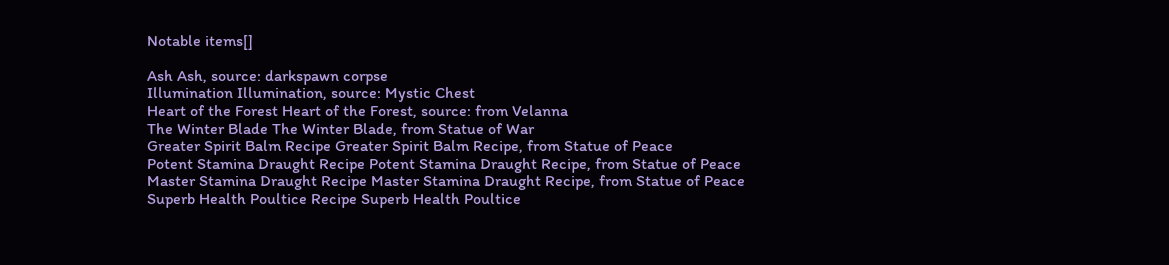Notable items[]

Ash Ash, source: darkspawn corpse
Illumination Illumination, source: Mystic Chest
Heart of the Forest Heart of the Forest, source: from Velanna
The Winter Blade The Winter Blade, from Statue of War
Greater Spirit Balm Recipe Greater Spirit Balm Recipe, from Statue of Peace
Potent Stamina Draught Recipe Potent Stamina Draught Recipe, from Statue of Peace
Master Stamina Draught Recipe Master Stamina Draught Recipe, from Statue of Peace
Superb Health Poultice Recipe Superb Health Poultice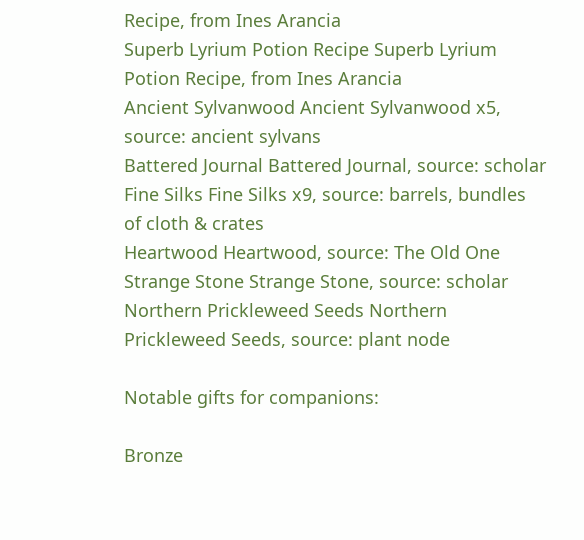Recipe, from Ines Arancia
Superb Lyrium Potion Recipe Superb Lyrium Potion Recipe, from Ines Arancia
Ancient Sylvanwood Ancient Sylvanwood x5, source: ancient sylvans
Battered Journal Battered Journal, source: scholar
Fine Silks Fine Silks x9, source: barrels, bundles of cloth & crates
Heartwood Heartwood, source: The Old One
Strange Stone Strange Stone, source: scholar
Northern Prickleweed Seeds Northern Prickleweed Seeds, source: plant node

Notable gifts for companions:

Bronze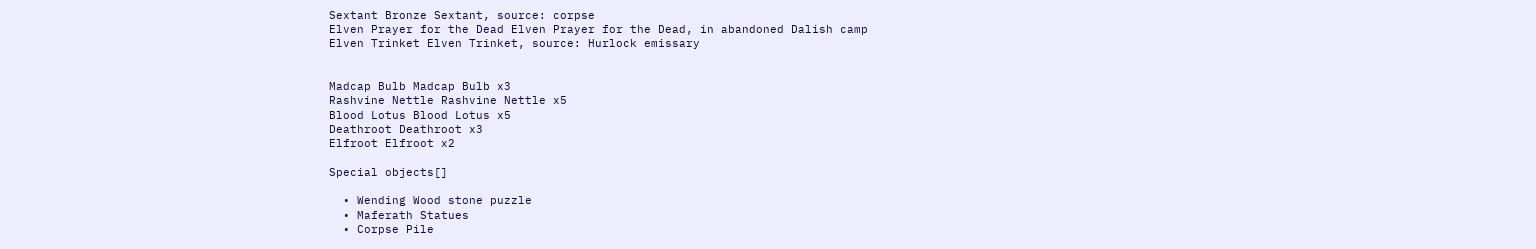Sextant Bronze Sextant, source: corpse
Elven Prayer for the Dead Elven Prayer for the Dead, in abandoned Dalish camp
Elven Trinket Elven Trinket, source: Hurlock emissary


Madcap Bulb Madcap Bulb x3
Rashvine Nettle Rashvine Nettle x5
Blood Lotus Blood Lotus x5
Deathroot Deathroot x3
Elfroot Elfroot x2

Special objects[]

  • Wending Wood stone puzzle
  • Maferath Statues
  • Corpse Pile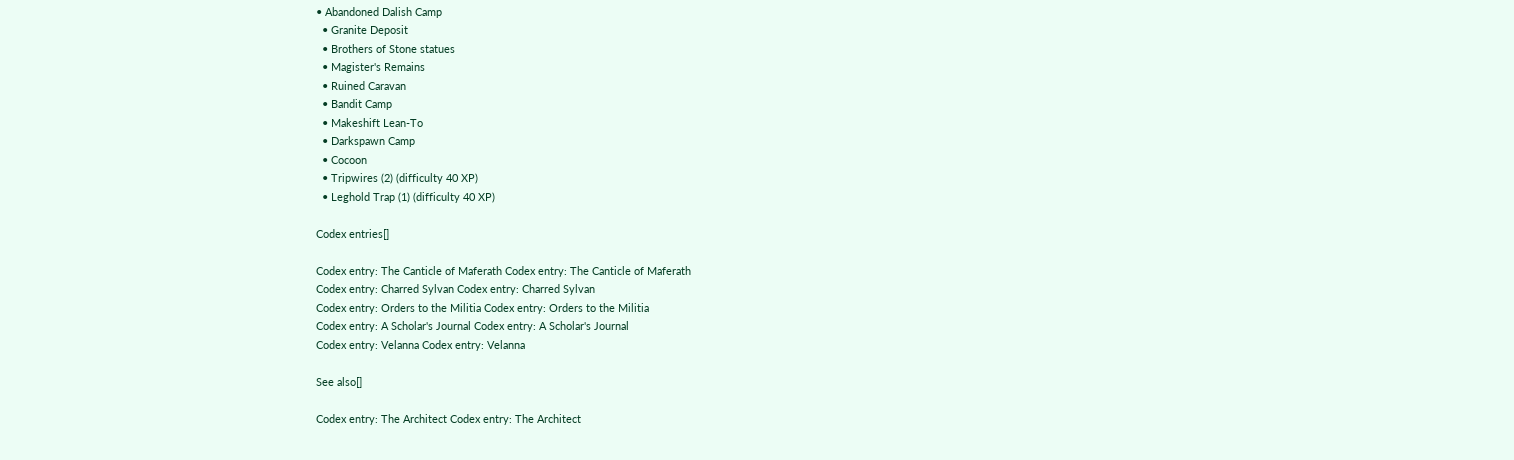• Abandoned Dalish Camp
  • Granite Deposit
  • Brothers of Stone statues
  • Magister's Remains
  • Ruined Caravan
  • Bandit Camp
  • Makeshift Lean-To
  • Darkspawn Camp
  • Cocoon
  • Tripwires (2) (difficulty 40 XP)
  • Leghold Trap (1) (difficulty 40 XP)

Codex entries[]

Codex entry: The Canticle of Maferath Codex entry: The Canticle of Maferath
Codex entry: Charred Sylvan Codex entry: Charred Sylvan
Codex entry: Orders to the Militia Codex entry: Orders to the Militia
Codex entry: A Scholar's Journal Codex entry: A Scholar's Journal
Codex entry: Velanna Codex entry: Velanna

See also[]

Codex entry: The Architect Codex entry: The Architect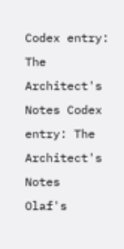Codex entry: The Architect's Notes Codex entry: The Architect's Notes
Olaf's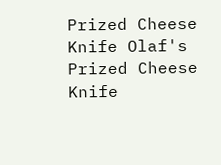Prized Cheese Knife Olaf's Prized Cheese Knife